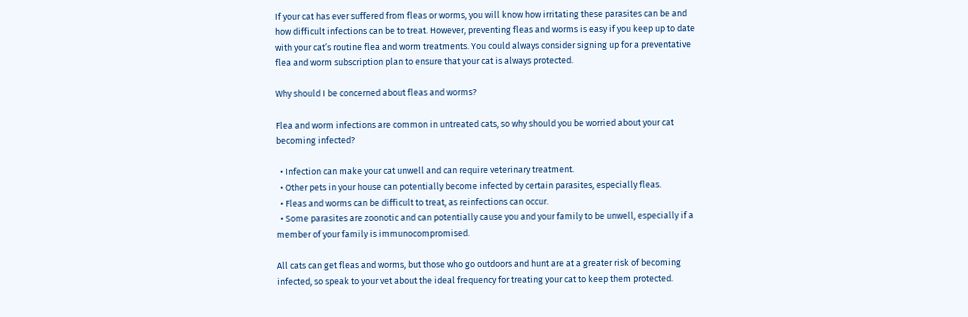If your cat has ever suffered from fleas or worms, you will know how irritating these parasites can be and how difficult infections can be to treat. However, preventing fleas and worms is easy if you keep up to date with your cat’s routine flea and worm treatments. You could always consider signing up for a preventative flea and worm subscription plan to ensure that your cat is always protected.

Why should I be concerned about fleas and worms?

Flea and worm infections are common in untreated cats, so why should you be worried about your cat becoming infected?

  • Infection can make your cat unwell and can require veterinary treatment.
  • Other pets in your house can potentially become infected by certain parasites, especially fleas.
  • Fleas and worms can be difficult to treat, as reinfections can occur.
  • Some parasites are zoonotic and can potentially cause you and your family to be unwell, especially if a member of your family is immunocompromised.

All cats can get fleas and worms, but those who go outdoors and hunt are at a greater risk of becoming infected, so speak to your vet about the ideal frequency for treating your cat to keep them protected.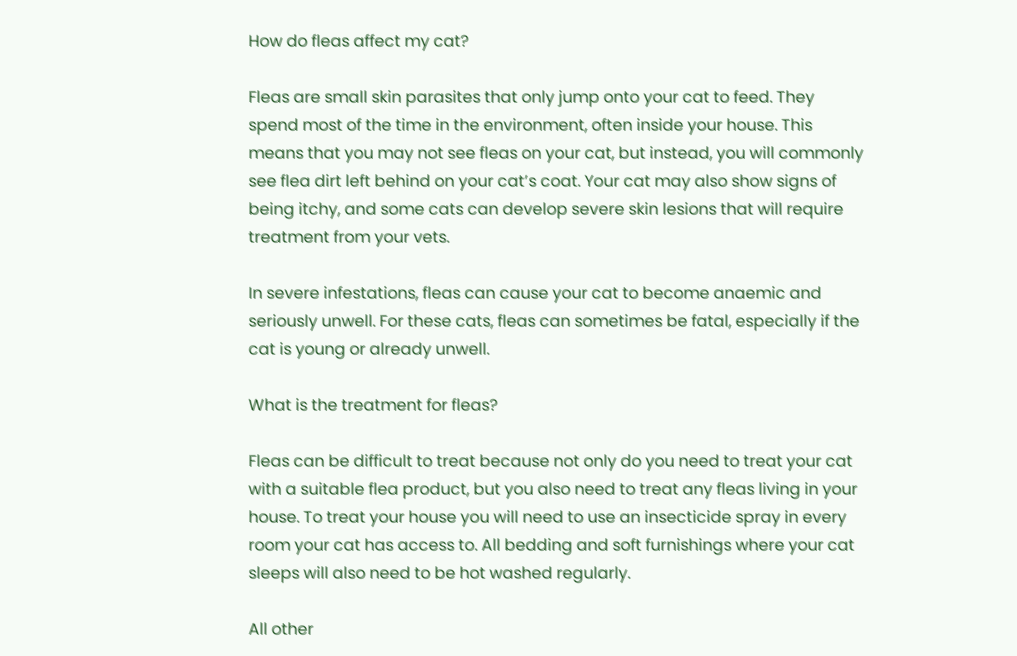How do fleas affect my cat?

Fleas are small skin parasites that only jump onto your cat to feed. They spend most of the time in the environment, often inside your house. This means that you may not see fleas on your cat, but instead, you will commonly see flea dirt left behind on your cat’s coat. Your cat may also show signs of being itchy, and some cats can develop severe skin lesions that will require treatment from your vets.

In severe infestations, fleas can cause your cat to become anaemic and seriously unwell. For these cats, fleas can sometimes be fatal, especially if the cat is young or already unwell.

What is the treatment for fleas?

Fleas can be difficult to treat because not only do you need to treat your cat with a suitable flea product, but you also need to treat any fleas living in your house. To treat your house you will need to use an insecticide spray in every room your cat has access to. All bedding and soft furnishings where your cat sleeps will also need to be hot washed regularly.

All other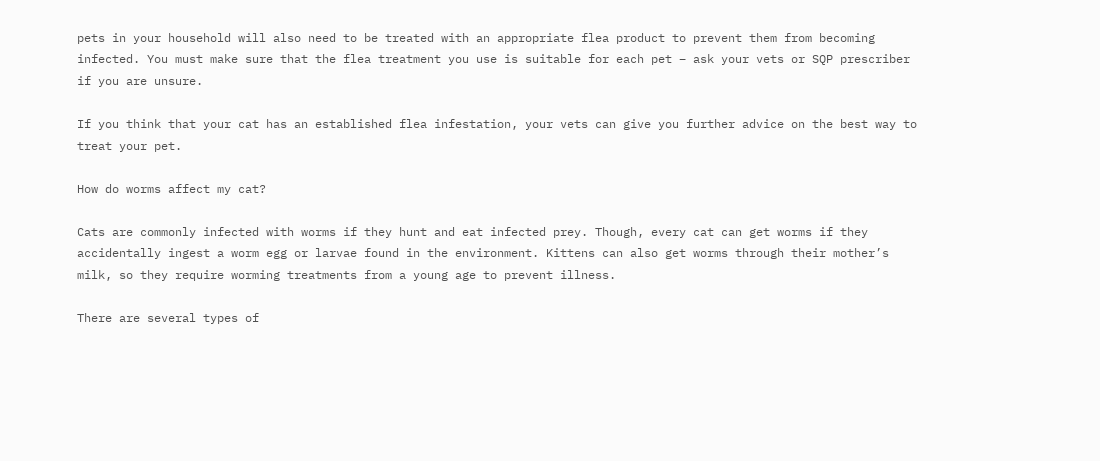pets in your household will also need to be treated with an appropriate flea product to prevent them from becoming infected. You must make sure that the flea treatment you use is suitable for each pet – ask your vets or SQP prescriber if you are unsure.

If you think that your cat has an established flea infestation, your vets can give you further advice on the best way to treat your pet.

How do worms affect my cat?

Cats are commonly infected with worms if they hunt and eat infected prey. Though, every cat can get worms if they accidentally ingest a worm egg or larvae found in the environment. Kittens can also get worms through their mother’s milk, so they require worming treatments from a young age to prevent illness.

There are several types of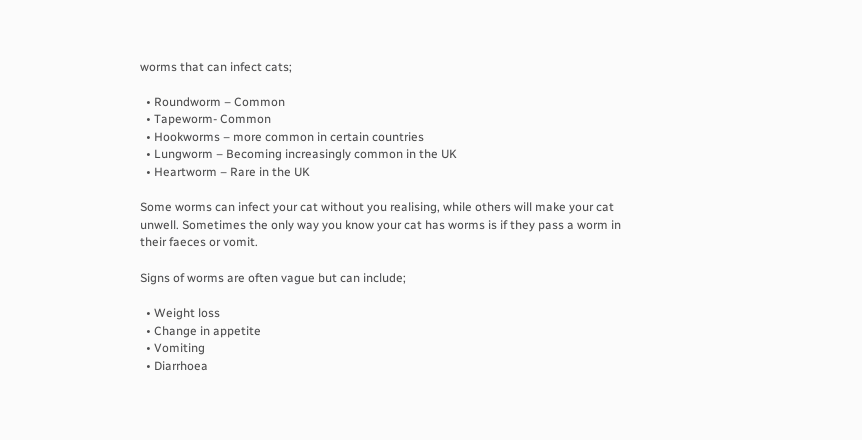worms that can infect cats;

  • Roundworm – Common
  • Tapeworm- Common
  • Hookworms – more common in certain countries
  • Lungworm – Becoming increasingly common in the UK
  • Heartworm – Rare in the UK

Some worms can infect your cat without you realising, while others will make your cat unwell. Sometimes the only way you know your cat has worms is if they pass a worm in their faeces or vomit.

Signs of worms are often vague but can include;

  • Weight loss
  • Change in appetite
  • Vomiting
  • Diarrhoea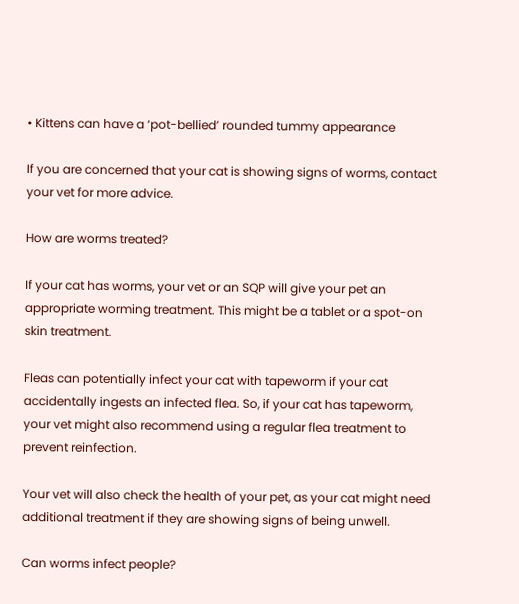• Kittens can have a ‘pot-bellied’ rounded tummy appearance

If you are concerned that your cat is showing signs of worms, contact your vet for more advice.

How are worms treated?

If your cat has worms, your vet or an SQP will give your pet an appropriate worming treatment. This might be a tablet or a spot-on skin treatment.

Fleas can potentially infect your cat with tapeworm if your cat accidentally ingests an infected flea. So, if your cat has tapeworm, your vet might also recommend using a regular flea treatment to prevent reinfection.

Your vet will also check the health of your pet, as your cat might need additional treatment if they are showing signs of being unwell.

Can worms infect people?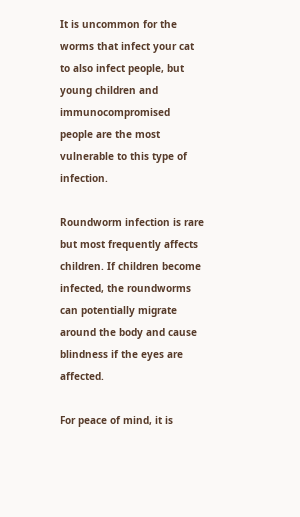It is uncommon for the worms that infect your cat to also infect people, but young children and immunocompromised people are the most vulnerable to this type of infection.

Roundworm infection is rare but most frequently affects children. If children become infected, the roundworms can potentially migrate around the body and cause blindness if the eyes are affected.

For peace of mind, it is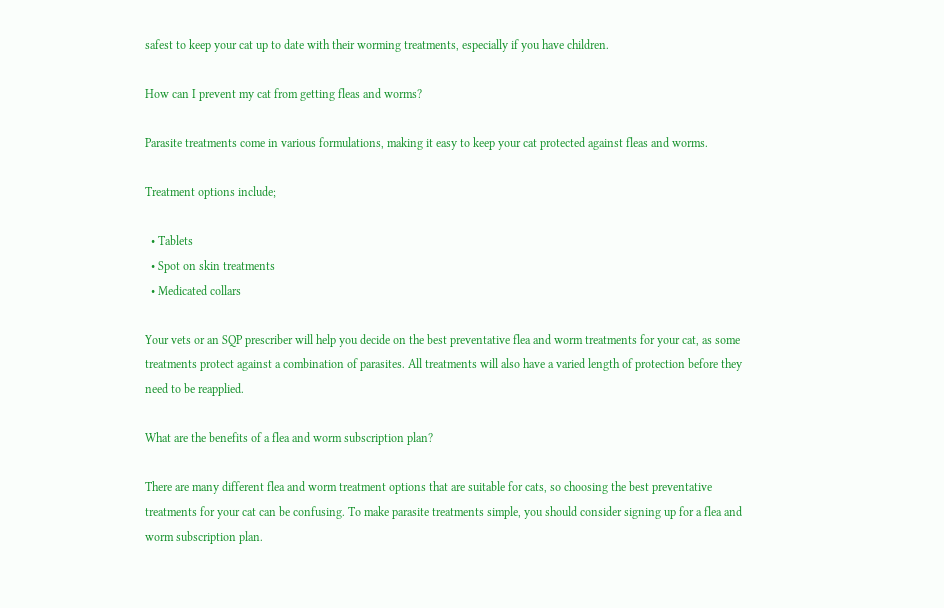safest to keep your cat up to date with their worming treatments, especially if you have children.

How can I prevent my cat from getting fleas and worms?

Parasite treatments come in various formulations, making it easy to keep your cat protected against fleas and worms.

Treatment options include;

  • Tablets
  • Spot on skin treatments
  • Medicated collars

Your vets or an SQP prescriber will help you decide on the best preventative flea and worm treatments for your cat, as some treatments protect against a combination of parasites. All treatments will also have a varied length of protection before they need to be reapplied.

What are the benefits of a flea and worm subscription plan?

There are many different flea and worm treatment options that are suitable for cats, so choosing the best preventative treatments for your cat can be confusing. To make parasite treatments simple, you should consider signing up for a flea and worm subscription plan.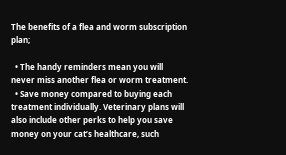The benefits of a flea and worm subscription plan;

  • The handy reminders mean you will never miss another flea or worm treatment.
  • Save money compared to buying each treatment individually. Veterinary plans will also include other perks to help you save money on your cat’s healthcare, such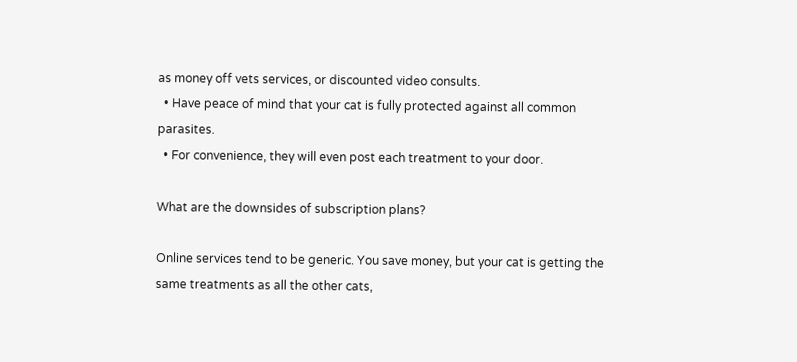as money off vets services, or discounted video consults.
  • Have peace of mind that your cat is fully protected against all common parasites.
  • For convenience, they will even post each treatment to your door.

What are the downsides of subscription plans?

Online services tend to be generic. You save money, but your cat is getting the same treatments as all the other cats,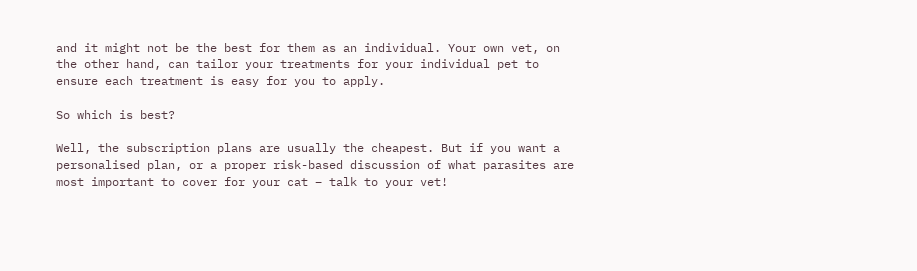and it might not be the best for them as an individual. Your own vet, on the other hand, can tailor your treatments for your individual pet to ensure each treatment is easy for you to apply.

So which is best?

Well, the subscription plans are usually the cheapest. But if you want a personalised plan, or a proper risk-based discussion of what parasites are most important to cover for your cat – talk to your vet!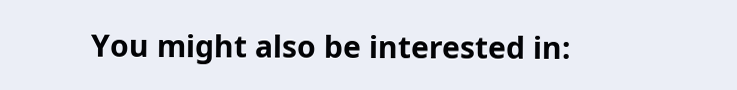You might also be interested in: